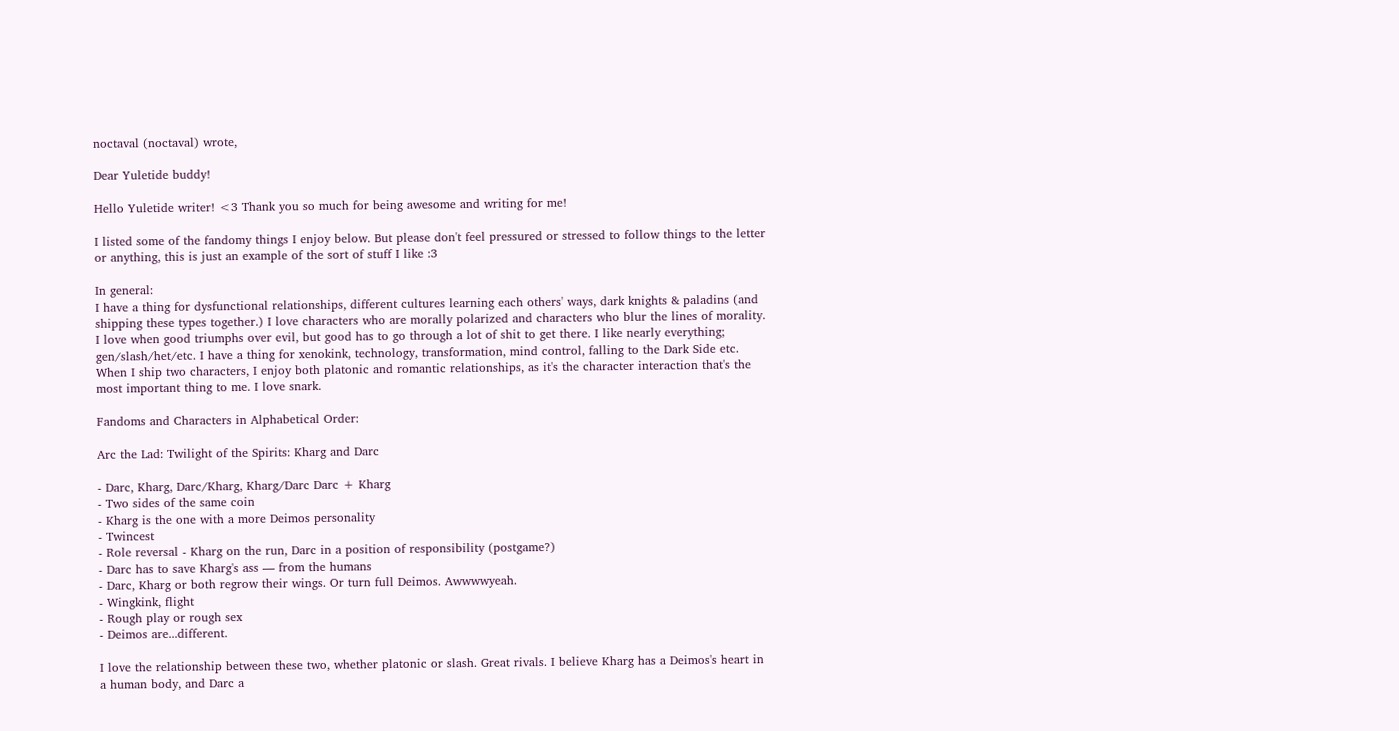noctaval (noctaval) wrote,

Dear Yuletide buddy!

Hello Yuletide writer! <3 Thank you so much for being awesome and writing for me!

I listed some of the fandomy things I enjoy below. But please don't feel pressured or stressed to follow things to the letter or anything, this is just an example of the sort of stuff I like :3

In general:
I have a thing for dysfunctional relationships, different cultures learning each others' ways, dark knights & paladins (and shipping these types together.) I love characters who are morally polarized and characters who blur the lines of morality. I love when good triumphs over evil, but good has to go through a lot of shit to get there. I like nearly everything; gen/slash/het/etc. I have a thing for xenokink, technology, transformation, mind control, falling to the Dark Side etc. When I ship two characters, I enjoy both platonic and romantic relationships, as it's the character interaction that's the most important thing to me. I love snark.

Fandoms and Characters in Alphabetical Order:

Arc the Lad: Twilight of the Spirits: Kharg and Darc

- Darc, Kharg, Darc/Kharg, Kharg/Darc Darc + Kharg
- Two sides of the same coin
- Kharg is the one with a more Deimos personality
- Twincest
- Role reversal - Kharg on the run, Darc in a position of responsibility (postgame?)
- Darc has to save Kharg's ass — from the humans
- Darc, Kharg or both regrow their wings. Or turn full Deimos. Awwwwyeah.
- Wingkink, flight
- Rough play or rough sex
- Deimos are...different.

I love the relationship between these two, whether platonic or slash. Great rivals. I believe Kharg has a Deimos's heart in a human body, and Darc a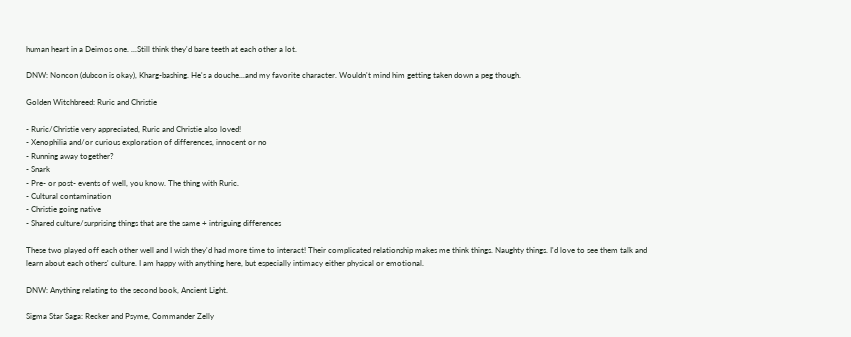human heart in a Deimos one. ...Still think they'd bare teeth at each other a lot.

DNW: Noncon (dubcon is okay), Kharg-bashing. He's a douche...and my favorite character. Wouldn't mind him getting taken down a peg though.

Golden Witchbreed: Ruric and Christie

- Ruric/Christie very appreciated, Ruric and Christie also loved!
- Xenophilia and/or curious exploration of differences, innocent or no
- Running away together?
- Snark
- Pre- or post- events of well, you know. The thing with Ruric.
- Cultural contamination
- Christie going native
- Shared culture/surprising things that are the same + intriguing differences

These two played off each other well and I wish they'd had more time to interact! Their complicated relationship makes me think things. Naughty things. I'd love to see them talk and learn about each others' culture. I am happy with anything here, but especially intimacy either physical or emotional.

DNW: Anything relating to the second book, Ancient Light.

Sigma Star Saga: Recker and Psyme, Commander Zelly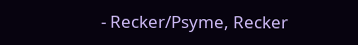- Recker/Psyme, Recker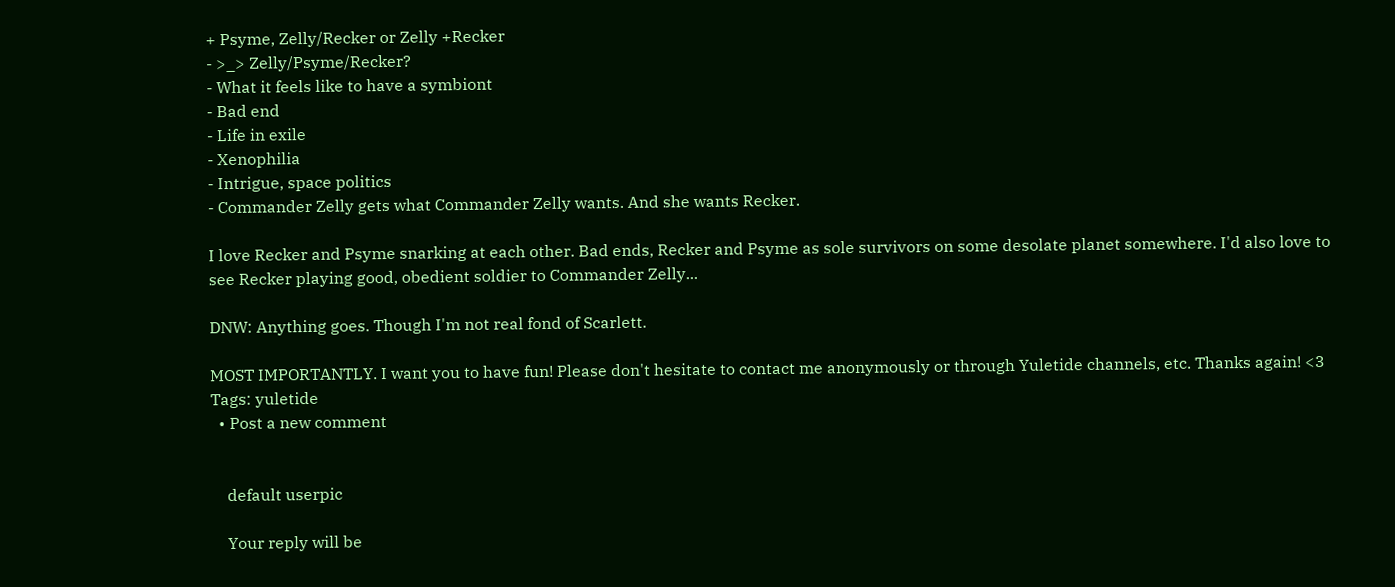+ Psyme, Zelly/Recker or Zelly +Recker
- >_> Zelly/Psyme/Recker?
- What it feels like to have a symbiont
- Bad end
- Life in exile
- Xenophilia
- Intrigue, space politics
- Commander Zelly gets what Commander Zelly wants. And she wants Recker.

I love Recker and Psyme snarking at each other. Bad ends, Recker and Psyme as sole survivors on some desolate planet somewhere. I'd also love to see Recker playing good, obedient soldier to Commander Zelly...

DNW: Anything goes. Though I'm not real fond of Scarlett.

MOST IMPORTANTLY. I want you to have fun! Please don't hesitate to contact me anonymously or through Yuletide channels, etc. Thanks again! <3
Tags: yuletide
  • Post a new comment


    default userpic

    Your reply will be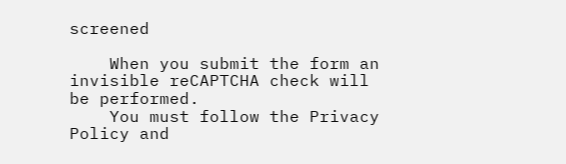screened

    When you submit the form an invisible reCAPTCHA check will be performed.
    You must follow the Privacy Policy and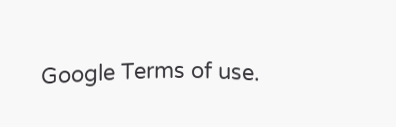Google Terms of use.